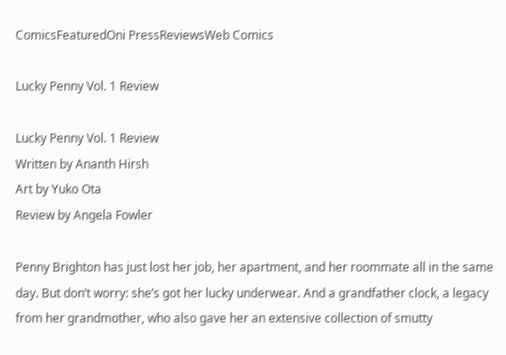ComicsFeaturedOni PressReviewsWeb Comics

Lucky Penny Vol. 1 Review

Lucky Penny Vol. 1 Review
Written by Ananth Hirsh
Art by Yuko Ota
Review by Angela Fowler

Penny Brighton has just lost her job, her apartment, and her roommate all in the same day. But don’t worry: she’s got her lucky underwear. And a grandfather clock, a legacy from her grandmother, who also gave her an extensive collection of smutty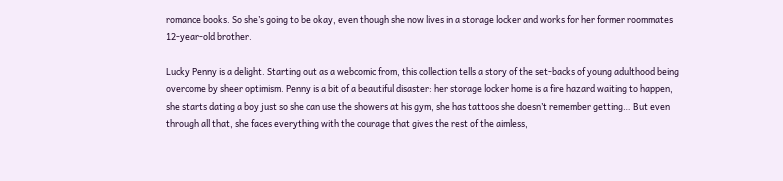romance books. So she’s going to be okay, even though she now lives in a storage locker and works for her former roommates 12-year-old brother.

Lucky Penny is a delight. Starting out as a webcomic from, this collection tells a story of the set-backs of young adulthood being overcome by sheer optimism. Penny is a bit of a beautiful disaster: her storage locker home is a fire hazard waiting to happen, she starts dating a boy just so she can use the showers at his gym, she has tattoos she doesn’t remember getting… But even through all that, she faces everything with the courage that gives the rest of the aimless,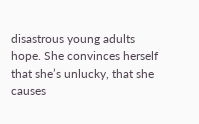disastrous young adults hope. She convinces herself that she’s unlucky, that she causes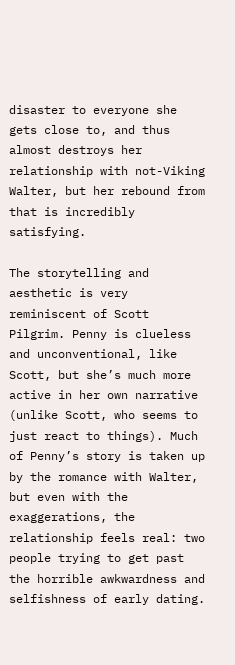disaster to everyone she gets close to, and thus almost destroys her relationship with not-Viking Walter, but her rebound from that is incredibly satisfying.

The storytelling and aesthetic is very reminiscent of Scott Pilgrim. Penny is clueless and unconventional, like Scott, but she’s much more active in her own narrative (unlike Scott, who seems to just react to things). Much of Penny’s story is taken up by the romance with Walter, but even with the exaggerations, the relationship feels real: two people trying to get past the horrible awkwardness and selfishness of early dating.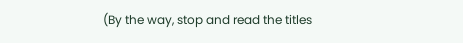(By the way, stop and read the titles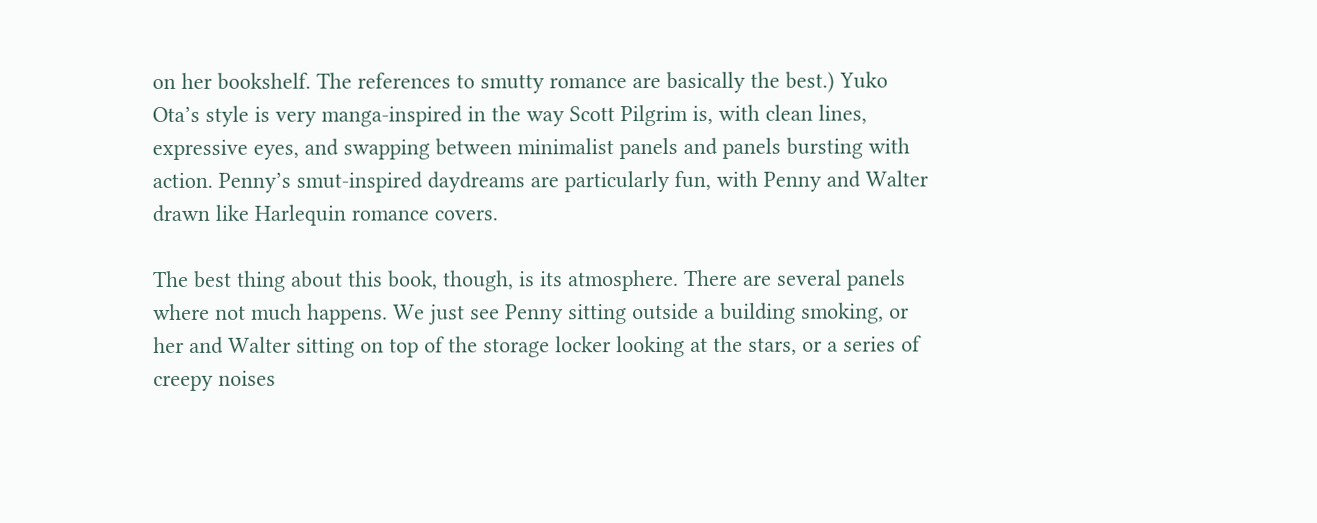on her bookshelf. The references to smutty romance are basically the best.) Yuko Ota’s style is very manga-inspired in the way Scott Pilgrim is, with clean lines, expressive eyes, and swapping between minimalist panels and panels bursting with action. Penny’s smut-inspired daydreams are particularly fun, with Penny and Walter drawn like Harlequin romance covers.

The best thing about this book, though, is its atmosphere. There are several panels where not much happens. We just see Penny sitting outside a building smoking, or her and Walter sitting on top of the storage locker looking at the stars, or a series of creepy noises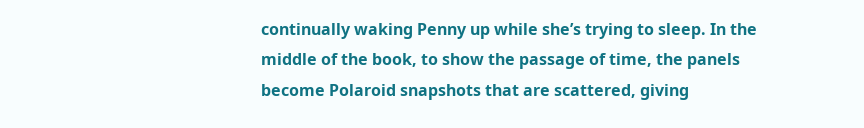continually waking Penny up while she’s trying to sleep. In the middle of the book, to show the passage of time, the panels become Polaroid snapshots that are scattered, giving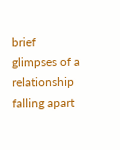brief glimpses of a relationship falling apart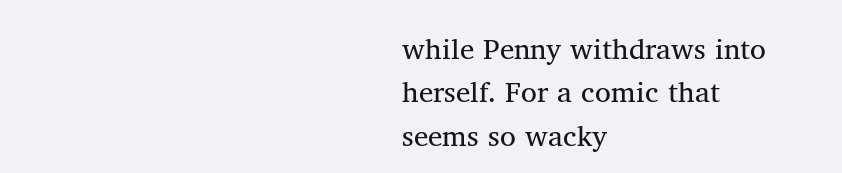while Penny withdraws into herself. For a comic that seems so wacky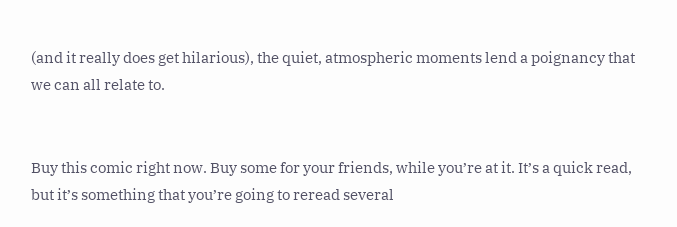(and it really does get hilarious), the quiet, atmospheric moments lend a poignancy that we can all relate to.


Buy this comic right now. Buy some for your friends, while you’re at it. It’s a quick read, but it’s something that you’re going to reread several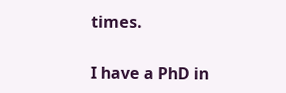times.

I have a PhD in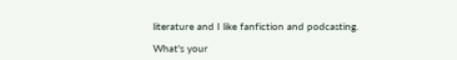literature and I like fanfiction and podcasting.

What's your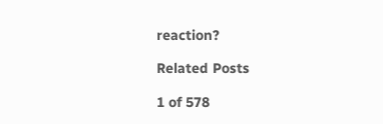reaction?

Related Posts

1 of 578